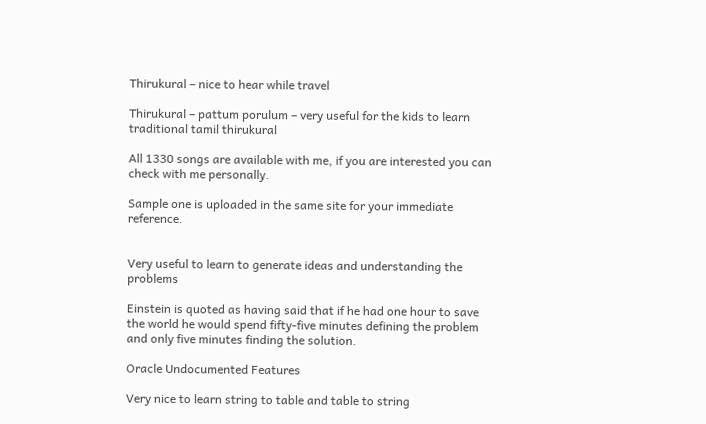Thirukural – nice to hear while travel

Thirukural – pattum porulum – very useful for the kids to learn traditional tamil thirukural

All 1330 songs are available with me, if you are interested you can check with me personally.

Sample one is uploaded in the same site for your immediate reference.


Very useful to learn to generate ideas and understanding the problems

Einstein is quoted as having said that if he had one hour to save the world he would spend fifty-five minutes defining the problem and only five minutes finding the solution.

Oracle Undocumented Features

Very nice to learn string to table and table to string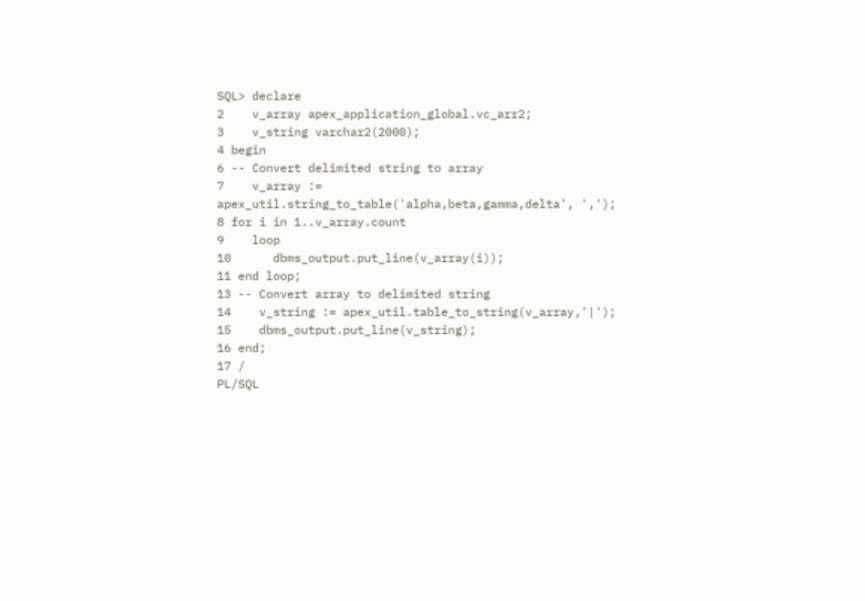SQL> declare
2    v_array apex_application_global.vc_arr2;
3    v_string varchar2(2000);
4 begin
6 -- Convert delimited string to array
7    v_array := apex_util.string_to_table('alpha,beta,gamma,delta', ',');
8 for i in 1..v_array.count
9    loop
10      dbms_output.put_line(v_array(i));
11 end loop;
13 -- Convert array to delimited string
14    v_string := apex_util.table_to_string(v_array,'|');
15    dbms_output.put_line(v_string);
16 end;
17 /
PL/SQL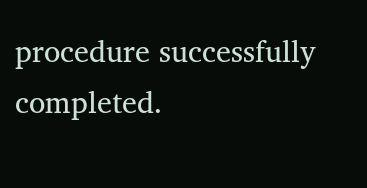procedure successfully completed.